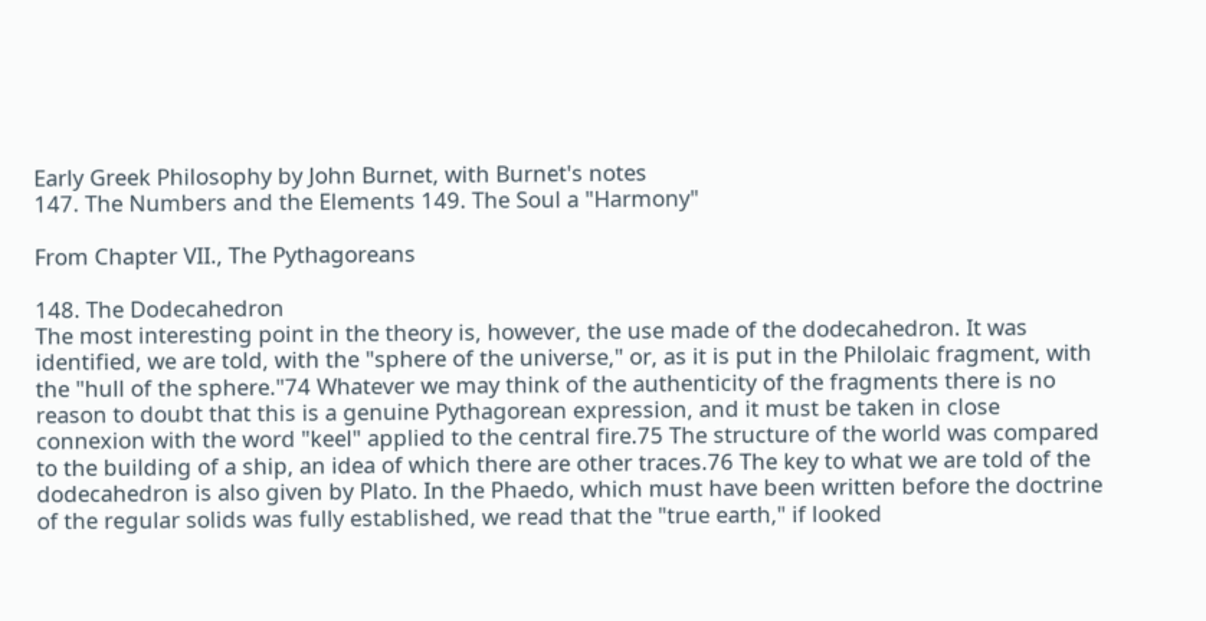Early Greek Philosophy by John Burnet, with Burnet's notes
147. The Numbers and the Elements 149. The Soul a "Harmony"

From Chapter VII., The Pythagoreans

148. The Dodecahedron
The most interesting point in the theory is, however, the use made of the dodecahedron. It was identified, we are told, with the "sphere of the universe," or, as it is put in the Philolaic fragment, with the "hull of the sphere."74 Whatever we may think of the authenticity of the fragments there is no reason to doubt that this is a genuine Pythagorean expression, and it must be taken in close connexion with the word "keel" applied to the central fire.75 The structure of the world was compared to the building of a ship, an idea of which there are other traces.76 The key to what we are told of the dodecahedron is also given by Plato. In the Phaedo, which must have been written before the doctrine of the regular solids was fully established, we read that the "true earth," if looked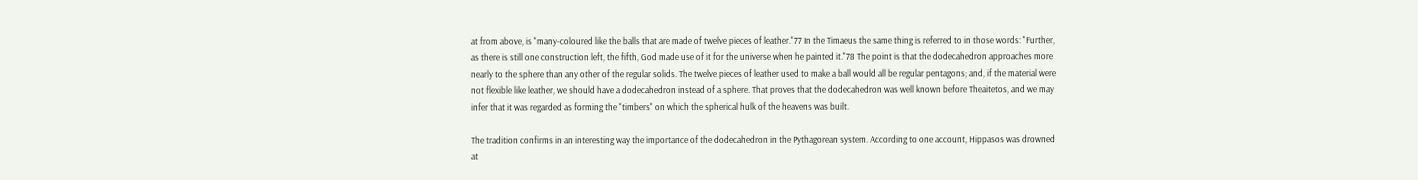at from above, is "many-coloured like the balls that are made of twelve pieces of leather."77 In the Timaeus the same thing is referred to in those words: "Further, as there is still one construction left, the fifth, God made use of it for the universe when he painted it."78 The point is that the dodecahedron approaches more nearly to the sphere than any other of the regular solids. The twelve pieces of leather used to make a ball would all be regular pentagons; and, if the material were not flexible like leather, we should have a dodecahedron instead of a sphere. That proves that the dodecahedron was well known before Theaitetos, and we may infer that it was regarded as forming the "timbers" on which the spherical hulk of the heavens was built.

The tradition confirms in an interesting way the importance of the dodecahedron in the Pythagorean system. According to one account, Hippasos was drowned at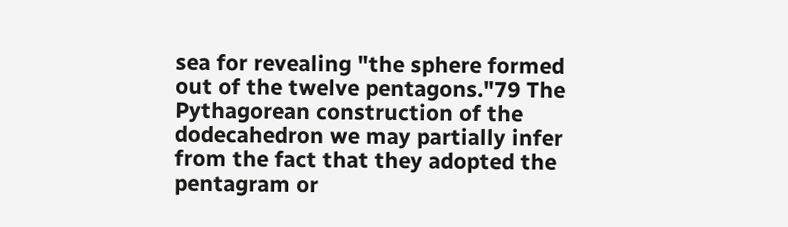sea for revealing "the sphere formed out of the twelve pentagons."79 The Pythagorean construction of the dodecahedron we may partially infer from the fact that they adopted the pentagram or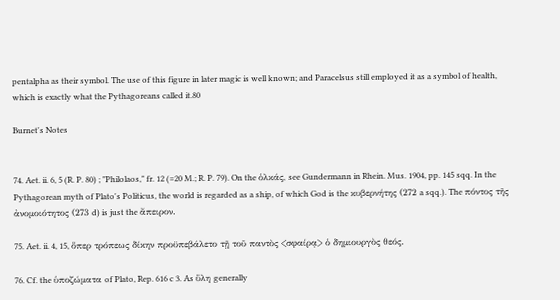pentalpha as their symbol. The use of this figure in later magic is well known; and Paracelsus still employed it as a symbol of health, which is exactly what the Pythagoreans called it.80

Burnet's Notes


74. Aet. ii. 6, 5 (R. P. 80) ; "Philolaos," fr. 12 (=20 M.; R. P. 79). On the ὁλκάς, see Gundermann in Rhein. Mus. 1904, pp. 145 sqq. In the Pythagorean myth of Plato's Politicus, the world is regarded as a ship, of which God is the κυβερνήτης (272 a sqq.). The πόντος τῆς ἀνομοιότητος (273 d) is just the ἄπειρον.

75. Aet. ii. 4, 15, ὅπερ τρόπεως δίκην προϋπεβάλετο τῇ τοῦ παντὸς <σφαίρᾳ> ὁ δημιουργὸς θεός.

76. Cf. the ὑποζώματα of Plato, Rep. 616 c 3. As ὕλη generally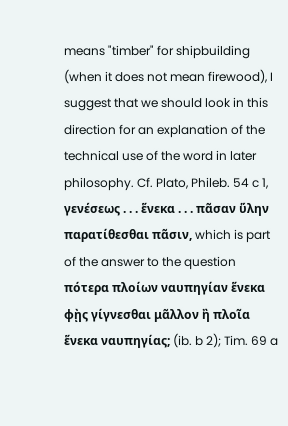means "timber" for shipbuilding (when it does not mean firewood), I suggest that we should look in this direction for an explanation of the technical use of the word in later philosophy. Cf. Plato, Phileb. 54 c 1, γενέσεως . . . ἕνεκα . . . πᾶσαν ὕλην παρατίθεσθαι πᾶσιν, which is part of the answer to the question πότερα πλοίων ναυπηγίαν ἕνεκα φῂς γίγνεσθαι μᾶλλον ἢ πλοῖα ἕνεκα ναυπηγίας; (ib. b 2); Tim. 69 a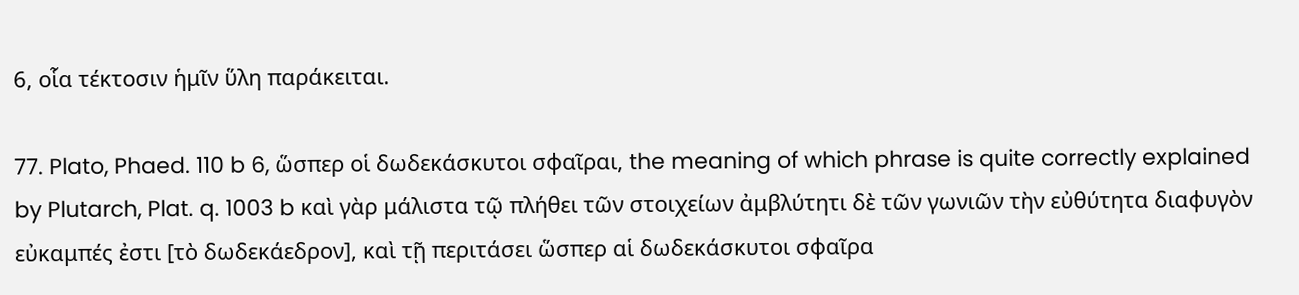6, οἷα τέκτοσιν ἡμῖν ὕλη παράκειται.

77. Plato, Phaed. 110 b 6, ὥσπερ οἱ δωδεκάσκυτοι σφαῖραι, the meaning of which phrase is quite correctly explained by Plutarch, Plat. q. 1003 b καὶ γὰρ μάλιστα τῷ πλήθει τῶν στοιχείων ἀμβλύτητι δὲ τῶν γωνιῶν τὴν εὐθύτητα διαφυγὸν εὐκαμπές ἐστι [τὸ δωδεκάεδρον], καὶ τῇ περιτάσει ὥσπερ αἱ δωδεκάσκυτοι σφαῖρα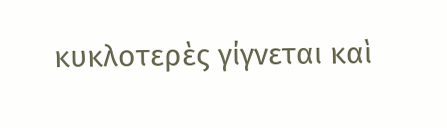κυκλοτερὲς γίγνεται καὶ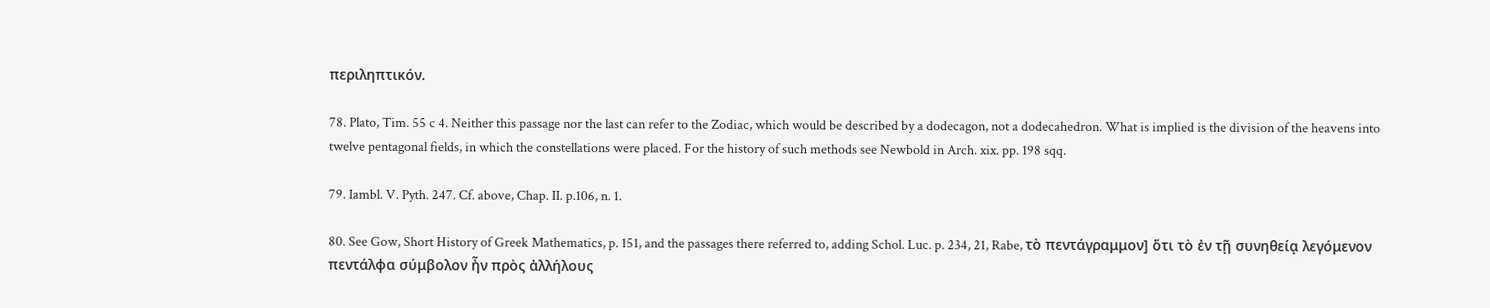περιληπτικόν.

78. Plato, Tim. 55 c 4. Neither this passage nor the last can refer to the Zodiac, which would be described by a dodecagon, not a dodecahedron. What is implied is the division of the heavens into twelve pentagonal fields, in which the constellations were placed. For the history of such methods see Newbold in Arch. xix. pp. 198 sqq.

79. Iambl. V. Pyth. 247. Cf. above, Chap. II. p.106, n. 1.

80. See Gow, Short History of Greek Mathematics, p. 151, and the passages there referred to, adding Schol. Luc. p. 234, 21, Rabe, τὸ πεντάγραμμον] ὅτι τὸ ἐν τῇ συνηθείᾳ λεγόμενον πεντάλφα σύμβολον ἦν πρὸς ἀλλήλους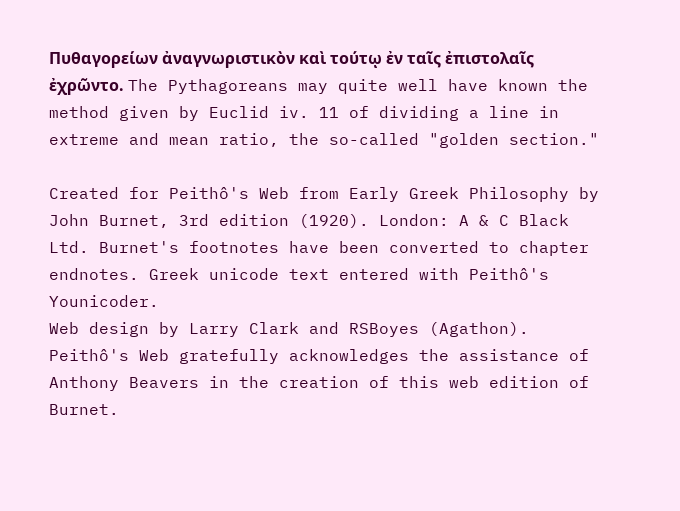Πυθαγορείων ἀναγνωριστικὸν καὶ τούτῳ ἐν ταῖς ἐπιστολαῖς ἐχρῶντο. The Pythagoreans may quite well have known the method given by Euclid iv. 11 of dividing a line in extreme and mean ratio, the so-called "golden section."

Created for Peithô's Web from Early Greek Philosophy by John Burnet, 3rd edition (1920). London: A & C Black Ltd. Burnet's footnotes have been converted to chapter endnotes. Greek unicode text entered with Peithô's Younicoder.
Web design by Larry Clark and RSBoyes (Agathon). Peithô's Web gratefully acknowledges the assistance of Anthony Beavers in the creation of this web edition of Burnet.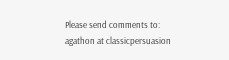Please send comments to:
agathon at classicpersuasion